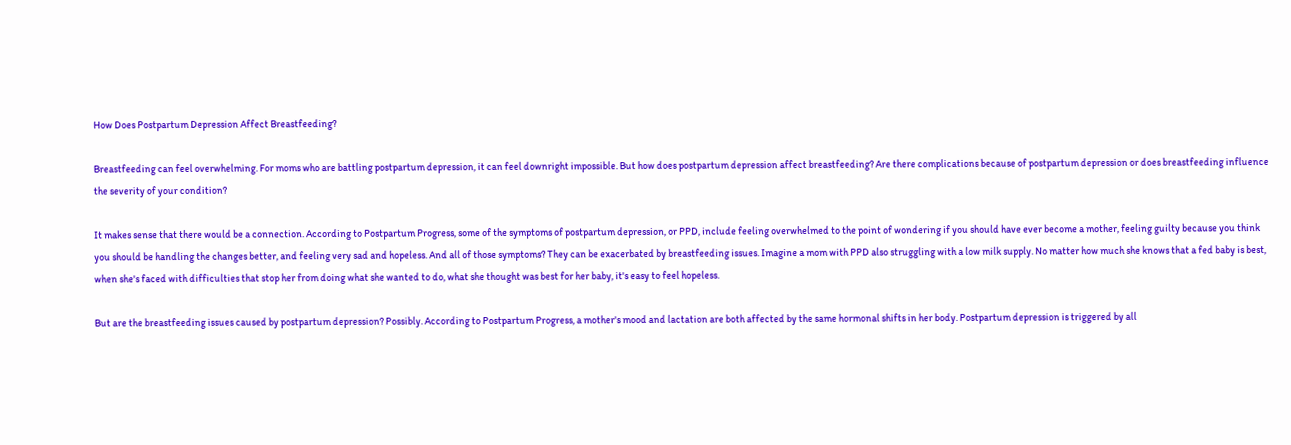How Does Postpartum Depression Affect Breastfeeding?

Breastfeeding can feel overwhelming. For moms who are battling postpartum depression, it can feel downright impossible. But how does postpartum depression affect breastfeeding? Are there complications because of postpartum depression or does breastfeeding influence the severity of your condition?

It makes sense that there would be a connection. According to Postpartum Progress, some of the symptoms of postpartum depression, or PPD, include feeling overwhelmed to the point of wondering if you should have ever become a mother, feeling guilty because you think you should be handling the changes better, and feeling very sad and hopeless. And all of those symptoms? They can be exacerbated by breastfeeding issues. Imagine a mom with PPD also struggling with a low milk supply. No matter how much she knows that a fed baby is best, when she's faced with difficulties that stop her from doing what she wanted to do, what she thought was best for her baby, it's easy to feel hopeless.

But are the breastfeeding issues caused by postpartum depression? Possibly. According to Postpartum Progress, a mother's mood and lactation are both affected by the same hormonal shifts in her body. Postpartum depression is triggered by all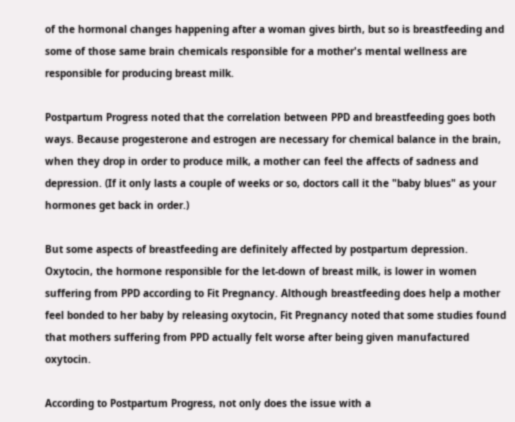of the hormonal changes happening after a woman gives birth, but so is breastfeeding and some of those same brain chemicals responsible for a mother's mental wellness are responsible for producing breast milk.

Postpartum Progress noted that the correlation between PPD and breastfeeding goes both ways. Because progesterone and estrogen are necessary for chemical balance in the brain, when they drop in order to produce milk, a mother can feel the affects of sadness and depression. (If it only lasts a couple of weeks or so, doctors call it the "baby blues" as your hormones get back in order.)

But some aspects of breastfeeding are definitely affected by postpartum depression. Oxytocin, the hormone responsible for the let-down of breast milk, is lower in women suffering from PPD according to Fit Pregnancy. Although breastfeeding does help a mother feel bonded to her baby by releasing oxytocin, Fit Pregnancy noted that some studies found that mothers suffering from PPD actually felt worse after being given manufactured oxytocin.

According to Postpartum Progress, not only does the issue with a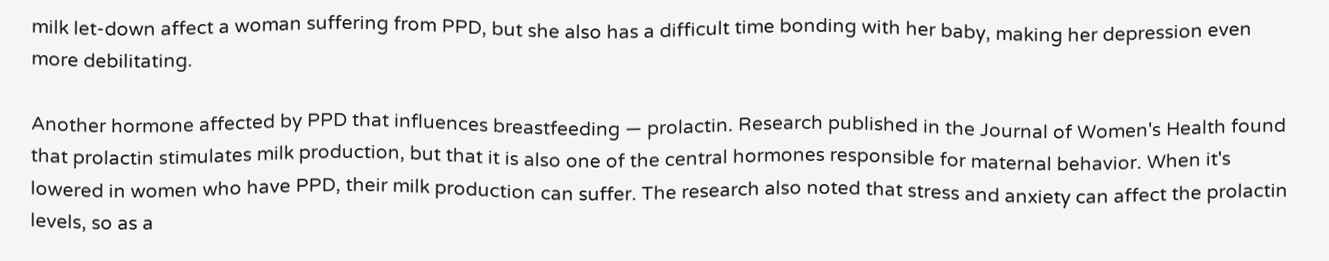milk let-down affect a woman suffering from PPD, but she also has a difficult time bonding with her baby, making her depression even more debilitating.

Another hormone affected by PPD that influences breastfeeding — prolactin. Research published in the Journal of Women's Health found that prolactin stimulates milk production, but that it is also one of the central hormones responsible for maternal behavior. When it's lowered in women who have PPD, their milk production can suffer. The research also noted that stress and anxiety can affect the prolactin levels, so as a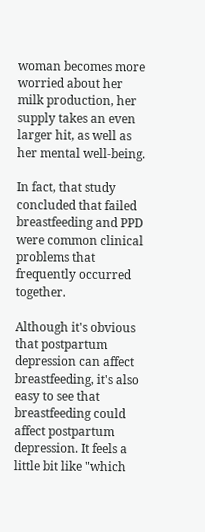woman becomes more worried about her milk production, her supply takes an even larger hit, as well as her mental well-being.

In fact, that study concluded that failed breastfeeding and PPD were common clinical problems that frequently occurred together.

Although it's obvious that postpartum depression can affect breastfeeding, it's also easy to see that breastfeeding could affect postpartum depression. It feels a little bit like "which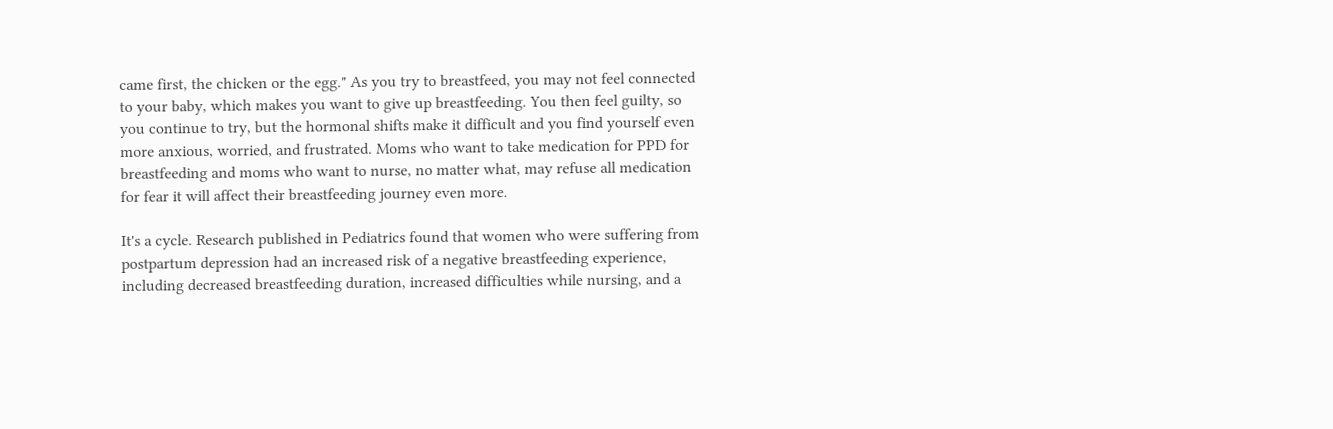came first, the chicken or the egg." As you try to breastfeed, you may not feel connected to your baby, which makes you want to give up breastfeeding. You then feel guilty, so you continue to try, but the hormonal shifts make it difficult and you find yourself even more anxious, worried, and frustrated. Moms who want to take medication for PPD for breastfeeding and moms who want to nurse, no matter what, may refuse all medication for fear it will affect their breastfeeding journey even more.

It's a cycle. Research published in Pediatrics found that women who were suffering from postpartum depression had an increased risk of a negative breastfeeding experience, including decreased breastfeeding duration, increased difficulties while nursing, and a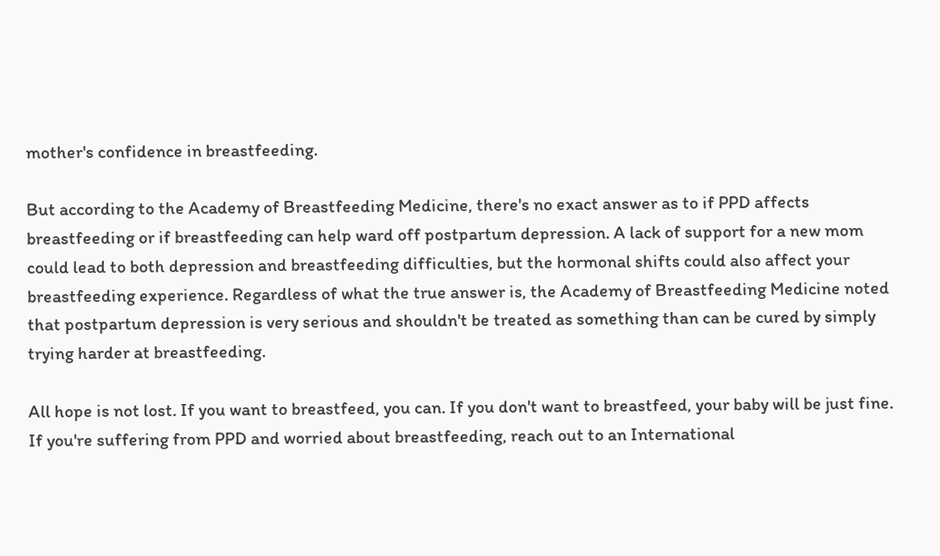mother's confidence in breastfeeding.

But according to the Academy of Breastfeeding Medicine, there's no exact answer as to if PPD affects breastfeeding or if breastfeeding can help ward off postpartum depression. A lack of support for a new mom could lead to both depression and breastfeeding difficulties, but the hormonal shifts could also affect your breastfeeding experience. Regardless of what the true answer is, the Academy of Breastfeeding Medicine noted that postpartum depression is very serious and shouldn't be treated as something than can be cured by simply trying harder at breastfeeding.

All hope is not lost. If you want to breastfeed, you can. If you don't want to breastfeed, your baby will be just fine. If you're suffering from PPD and worried about breastfeeding, reach out to an International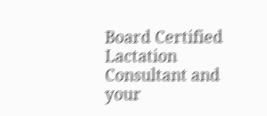Board Certified Lactation Consultant and your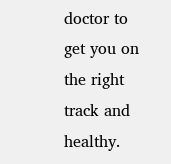doctor to get you on the right track and healthy.